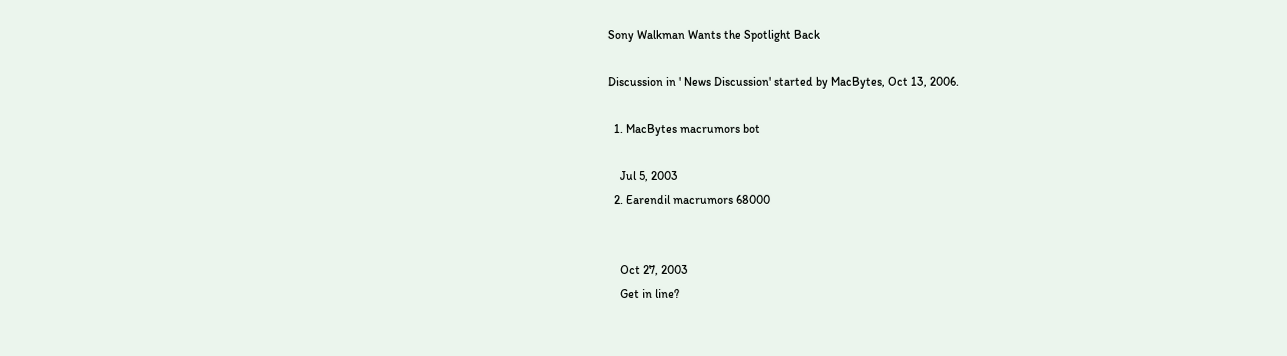Sony Walkman Wants the Spotlight Back

Discussion in ' News Discussion' started by MacBytes, Oct 13, 2006.

  1. MacBytes macrumors bot

    Jul 5, 2003
  2. Earendil macrumors 68000


    Oct 27, 2003
    Get in line?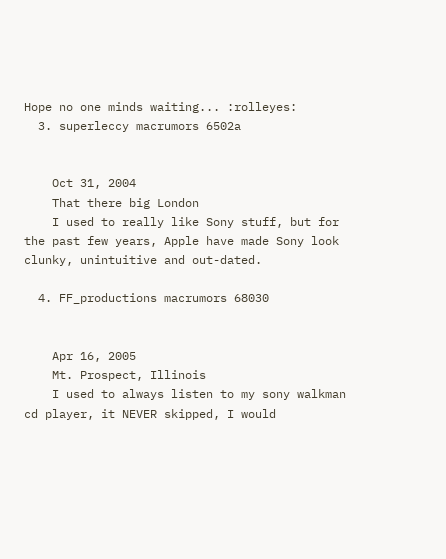Hope no one minds waiting... :rolleyes:
  3. superleccy macrumors 6502a


    Oct 31, 2004
    That there big London
    I used to really like Sony stuff, but for the past few years, Apple have made Sony look clunky, unintuitive and out-dated.

  4. FF_productions macrumors 68030


    Apr 16, 2005
    Mt. Prospect, Illinois
    I used to always listen to my sony walkman cd player, it NEVER skipped, I would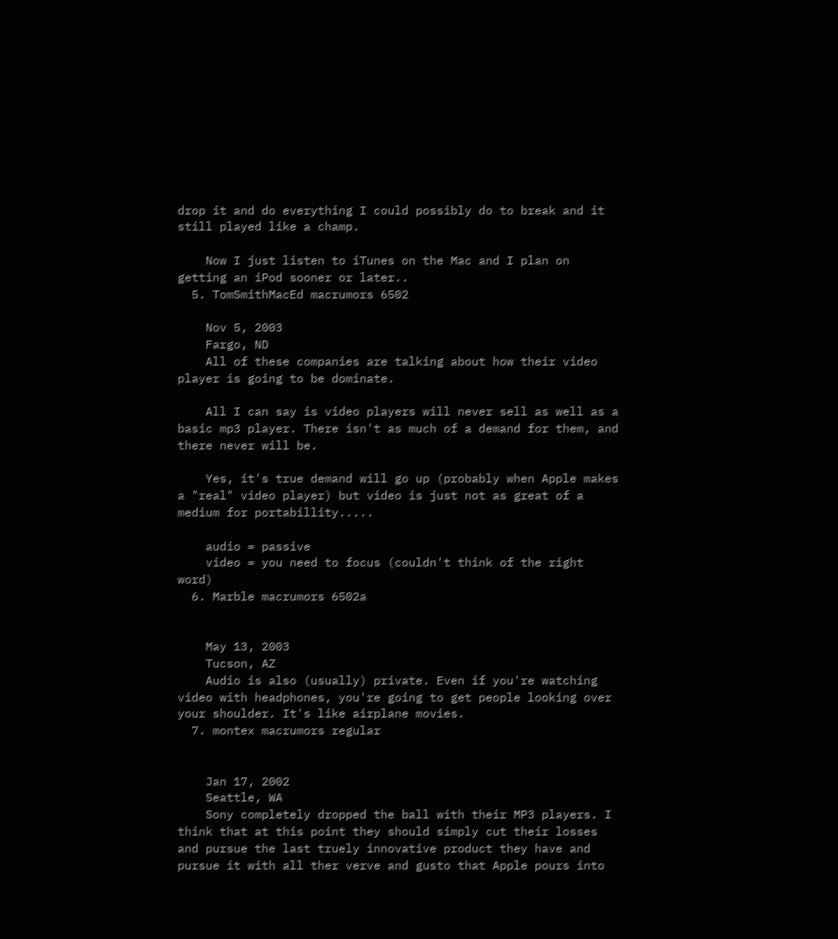drop it and do everything I could possibly do to break and it still played like a champ.

    Now I just listen to iTunes on the Mac and I plan on getting an iPod sooner or later..
  5. TomSmithMacEd macrumors 6502

    Nov 5, 2003
    Fargo, ND
    All of these companies are talking about how their video player is going to be dominate.

    All I can say is video players will never sell as well as a basic mp3 player. There isn't as much of a demand for them, and there never will be.

    Yes, it's true demand will go up (probably when Apple makes a "real" video player) but video is just not as great of a medium for portabillity.....

    audio = passive
    video = you need to focus (couldn't think of the right word)
  6. Marble macrumors 6502a


    May 13, 2003
    Tucson, AZ
    Audio is also (usually) private. Even if you're watching video with headphones, you're going to get people looking over your shoulder. It's like airplane movies.
  7. montex macrumors regular


    Jan 17, 2002
    Seattle, WA
    Sony completely dropped the ball with their MP3 players. I think that at this point they should simply cut their losses and pursue the last truely innovative product they have and pursue it with all ther verve and gusto that Apple pours into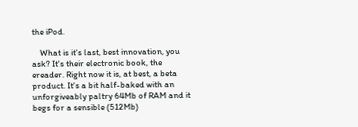the iPod.

    What is it's last, best innovation, you ask? It's their electronic book, the ereader. Right now it is, at best, a beta product. It's a bit half-baked with an unforgiveably paltry 64Mb of RAM and it begs for a sensible (512Mb)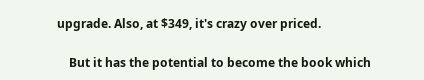upgrade. Also, at $349, it's crazy over priced.

    But it has the potential to become the book which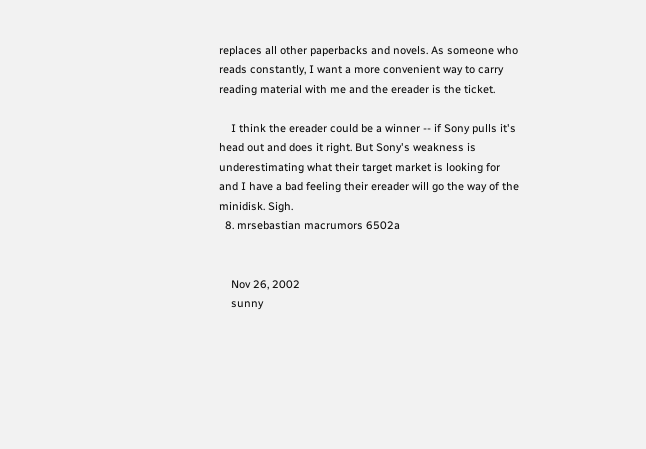replaces all other paperbacks and novels. As someone who reads constantly, I want a more convenient way to carry reading material with me and the ereader is the ticket.

    I think the ereader could be a winner -- if Sony pulls it's head out and does it right. But Sony's weakness is underestimating what their target market is looking for and I have a bad feeling their ereader will go the way of the minidisk. Sigh.
  8. mrsebastian macrumors 6502a


    Nov 26, 2002
    sunny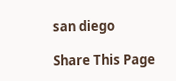san diego

Share This Page